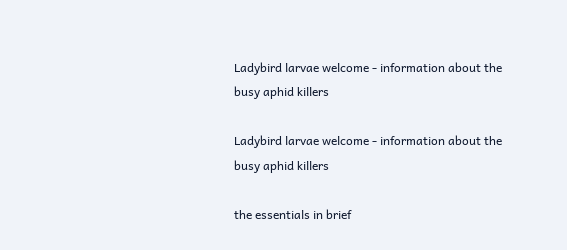Ladybird larvae welcome - information about the busy aphid killers

Ladybird larvae welcome - information about the busy aphid killers

the essentials in brief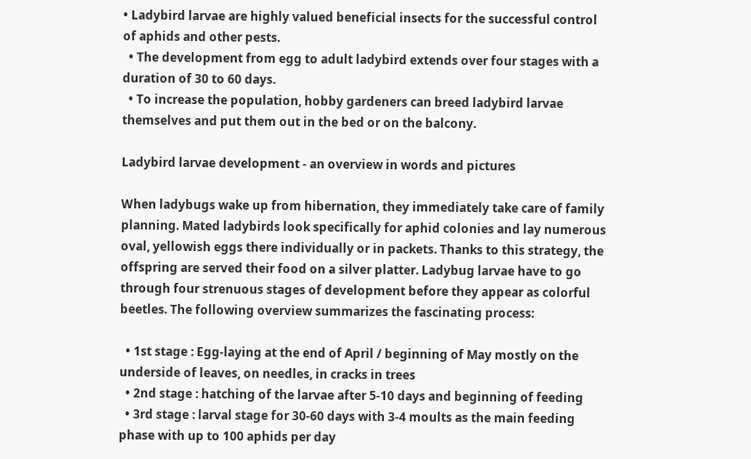• Ladybird larvae are highly valued beneficial insects for the successful control of aphids and other pests.
  • The development from egg to adult ladybird extends over four stages with a duration of 30 to 60 days.
  • To increase the population, hobby gardeners can breed ladybird larvae themselves and put them out in the bed or on the balcony.

Ladybird larvae development - an overview in words and pictures

When ladybugs wake up from hibernation, they immediately take care of family planning. Mated ladybirds look specifically for aphid colonies and lay numerous oval, yellowish eggs there individually or in packets. Thanks to this strategy, the offspring are served their food on a silver platter. Ladybug larvae have to go through four strenuous stages of development before they appear as colorful beetles. The following overview summarizes the fascinating process:

  • 1st stage : Egg-laying at the end of April / beginning of May mostly on the underside of leaves, on needles, in cracks in trees
  • 2nd stage : hatching of the larvae after 5-10 days and beginning of feeding
  • 3rd stage : larval stage for 30-60 days with 3-4 moults as the main feeding phase with up to 100 aphids per day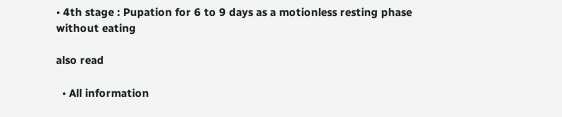• 4th stage : Pupation for 6 to 9 days as a motionless resting phase without eating

also read

  • All information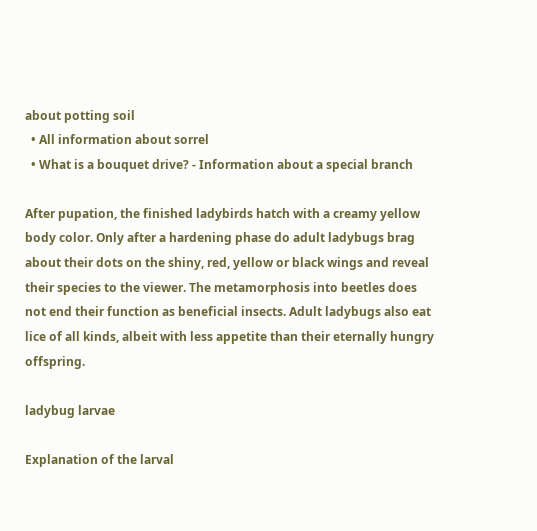about potting soil
  • All information about sorrel
  • What is a bouquet drive? - Information about a special branch

After pupation, the finished ladybirds hatch with a creamy yellow body color. Only after a hardening phase do adult ladybugs brag about their dots on the shiny, red, yellow or black wings and reveal their species to the viewer. The metamorphosis into beetles does not end their function as beneficial insects. Adult ladybugs also eat lice of all kinds, albeit with less appetite than their eternally hungry offspring.

ladybug larvae

Explanation of the larval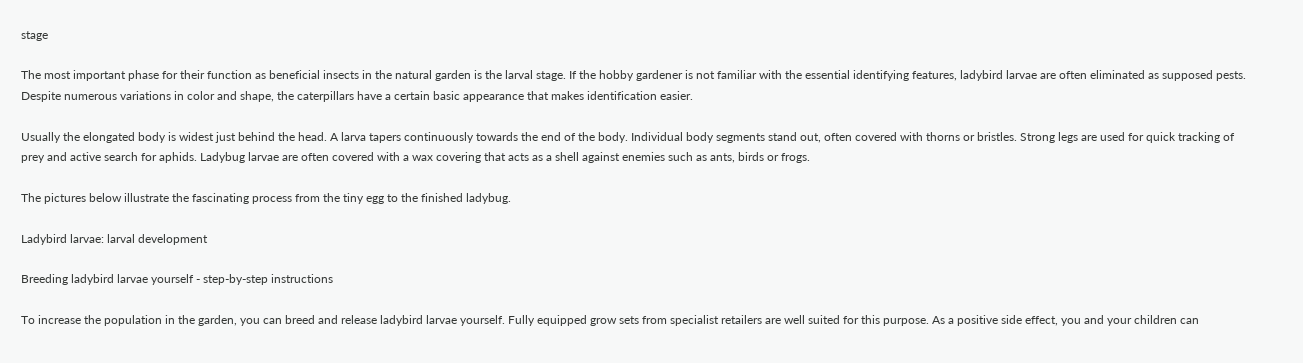stage

The most important phase for their function as beneficial insects in the natural garden is the larval stage. If the hobby gardener is not familiar with the essential identifying features, ladybird larvae are often eliminated as supposed pests. Despite numerous variations in color and shape, the caterpillars have a certain basic appearance that makes identification easier.

Usually the elongated body is widest just behind the head. A larva tapers continuously towards the end of the body. Individual body segments stand out, often covered with thorns or bristles. Strong legs are used for quick tracking of prey and active search for aphids. Ladybug larvae are often covered with a wax covering that acts as a shell against enemies such as ants, birds or frogs.

The pictures below illustrate the fascinating process from the tiny egg to the finished ladybug.

Ladybird larvae: larval development

Breeding ladybird larvae yourself - step-by-step instructions

To increase the population in the garden, you can breed and release ladybird larvae yourself. Fully equipped grow sets from specialist retailers are well suited for this purpose. As a positive side effect, you and your children can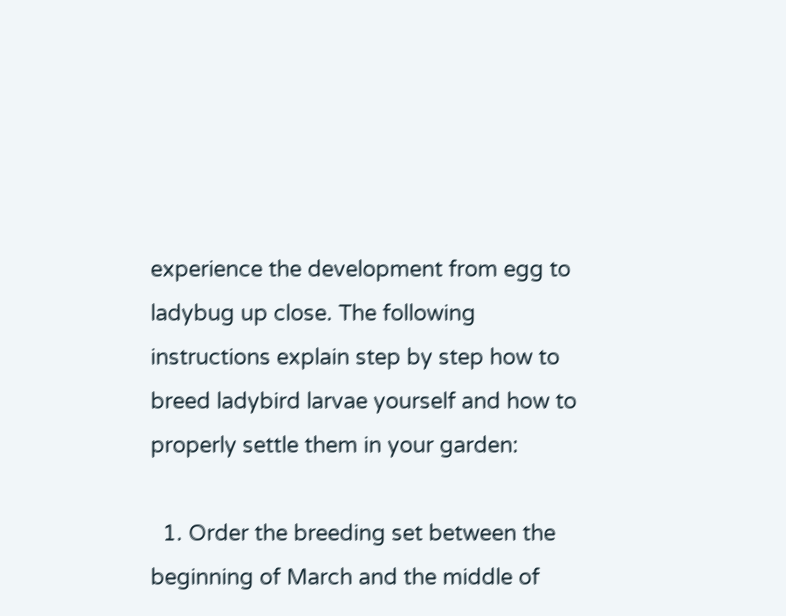experience the development from egg to ladybug up close. The following instructions explain step by step how to breed ladybird larvae yourself and how to properly settle them in your garden:

  1. Order the breeding set between the beginning of March and the middle of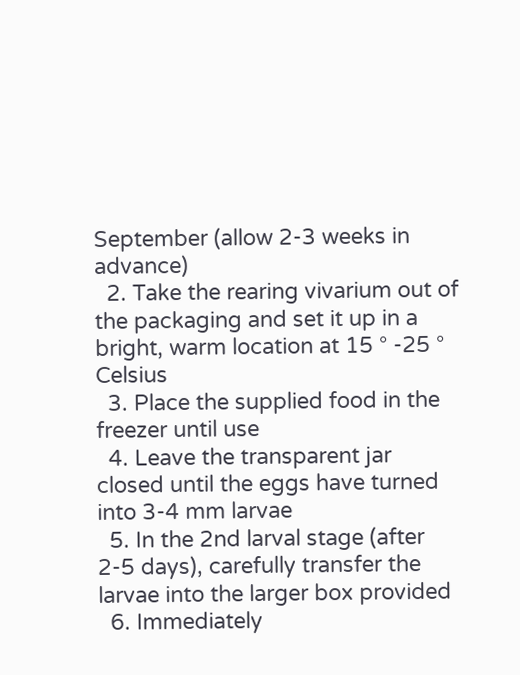September (allow 2-3 weeks in advance)
  2. Take the rearing vivarium out of the packaging and set it up in a bright, warm location at 15 ° -25 ° Celsius
  3. Place the supplied food in the freezer until use
  4. Leave the transparent jar closed until the eggs have turned into 3-4 mm larvae
  5. In the 2nd larval stage (after 2-5 days), carefully transfer the larvae into the larger box provided
  6. Immediately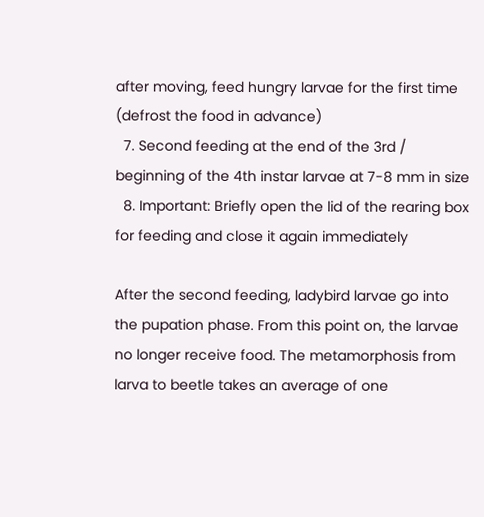after moving, feed hungry larvae for the first time (defrost the food in advance)
  7. Second feeding at the end of the 3rd / beginning of the 4th instar larvae at 7-8 mm in size
  8. Important: Briefly open the lid of the rearing box for feeding and close it again immediately

After the second feeding, ladybird larvae go into the pupation phase. From this point on, the larvae no longer receive food. The metamorphosis from larva to beetle takes an average of one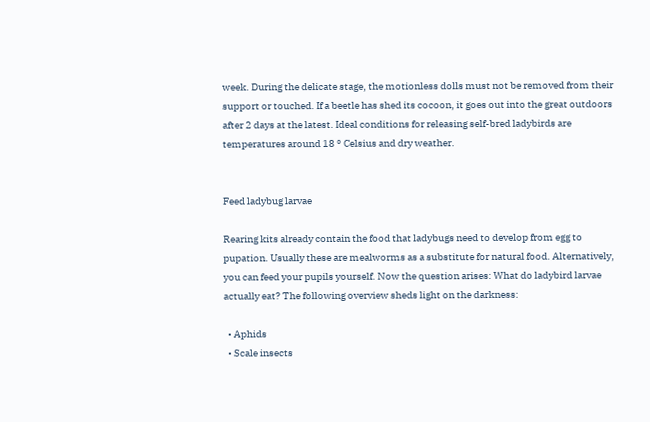week. During the delicate stage, the motionless dolls must not be removed from their support or touched. If a beetle has shed its cocoon, it goes out into the great outdoors after 2 days at the latest. Ideal conditions for releasing self-bred ladybirds are temperatures around 18 ° Celsius and dry weather.


Feed ladybug larvae

Rearing kits already contain the food that ladybugs need to develop from egg to pupation. Usually these are mealworms as a substitute for natural food. Alternatively, you can feed your pupils yourself. Now the question arises: What do ladybird larvae actually eat? The following overview sheds light on the darkness:

  • Aphids
  • Scale insects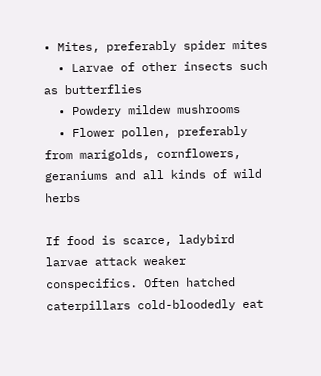• Mites, preferably spider mites
  • Larvae of other insects such as butterflies
  • Powdery mildew mushrooms
  • Flower pollen, preferably from marigolds, cornflowers, geraniums and all kinds of wild herbs

If food is scarce, ladybird larvae attack weaker conspecifics. Often hatched caterpillars cold-bloodedly eat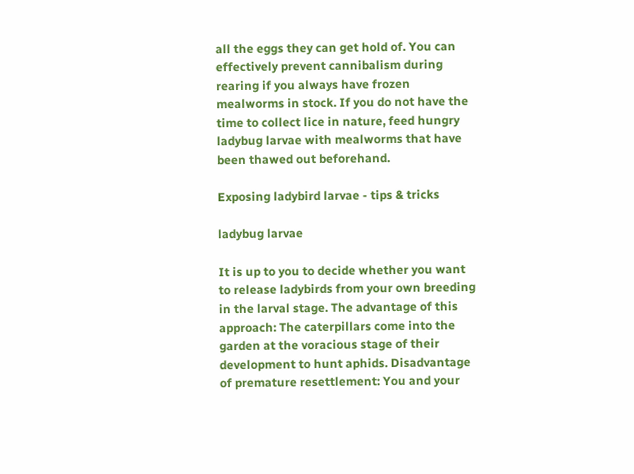all the eggs they can get hold of. You can effectively prevent cannibalism during rearing if you always have frozen mealworms in stock. If you do not have the time to collect lice in nature, feed hungry ladybug larvae with mealworms that have been thawed out beforehand.

Exposing ladybird larvae - tips & tricks

ladybug larvae

It is up to you to decide whether you want to release ladybirds from your own breeding in the larval stage. The advantage of this approach: The caterpillars come into the garden at the voracious stage of their development to hunt aphids. Disadvantage of premature resettlement: You and your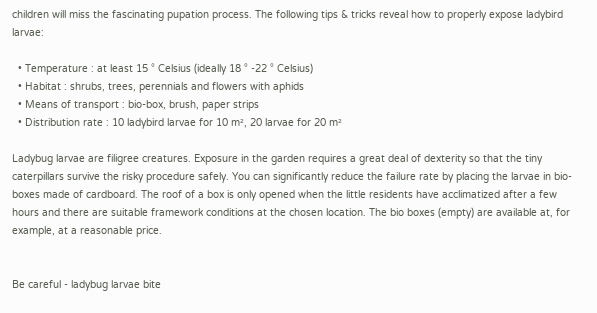children will miss the fascinating pupation process. The following tips & tricks reveal how to properly expose ladybird larvae:

  • Temperature : at least 15 ° Celsius (ideally 18 ° -22 ° Celsius)
  • Habitat : shrubs, trees, perennials and flowers with aphids
  • Means of transport : bio-box, brush, paper strips
  • Distribution rate : 10 ladybird larvae for 10 m², 20 larvae for 20 m²

Ladybug larvae are filigree creatures. Exposure in the garden requires a great deal of dexterity so that the tiny caterpillars survive the risky procedure safely. You can significantly reduce the failure rate by placing the larvae in bio-boxes made of cardboard. The roof of a box is only opened when the little residents have acclimatized after a few hours and there are suitable framework conditions at the chosen location. The bio boxes (empty) are available at, for example, at a reasonable price.


Be careful - ladybug larvae bite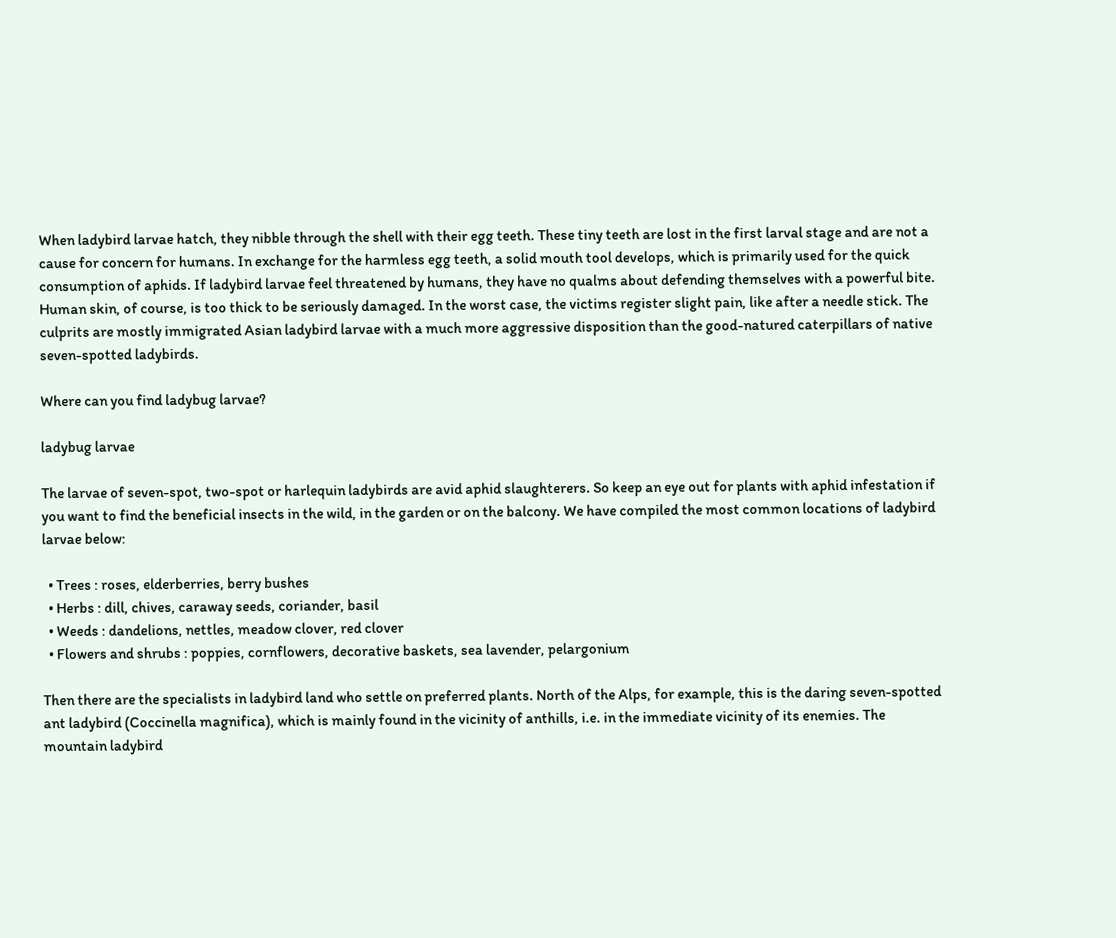When ladybird larvae hatch, they nibble through the shell with their egg teeth. These tiny teeth are lost in the first larval stage and are not a cause for concern for humans. In exchange for the harmless egg teeth, a solid mouth tool develops, which is primarily used for the quick consumption of aphids. If ladybird larvae feel threatened by humans, they have no qualms about defending themselves with a powerful bite. Human skin, of course, is too thick to be seriously damaged. In the worst case, the victims register slight pain, like after a needle stick. The culprits are mostly immigrated Asian ladybird larvae with a much more aggressive disposition than the good-natured caterpillars of native seven-spotted ladybirds.

Where can you find ladybug larvae?

ladybug larvae

The larvae of seven-spot, two-spot or harlequin ladybirds are avid aphid slaughterers. So keep an eye out for plants with aphid infestation if you want to find the beneficial insects in the wild, in the garden or on the balcony. We have compiled the most common locations of ladybird larvae below:

  • Trees : roses, elderberries, berry bushes
  • Herbs : dill, chives, caraway seeds, coriander, basil
  • Weeds : dandelions, nettles, meadow clover, red clover
  • Flowers and shrubs : poppies, cornflowers, decorative baskets, sea lavender, pelargonium

Then there are the specialists in ladybird land who settle on preferred plants. North of the Alps, for example, this is the daring seven-spotted ant ladybird (Coccinella magnifica), which is mainly found in the vicinity of anthills, i.e. in the immediate vicinity of its enemies. The mountain ladybird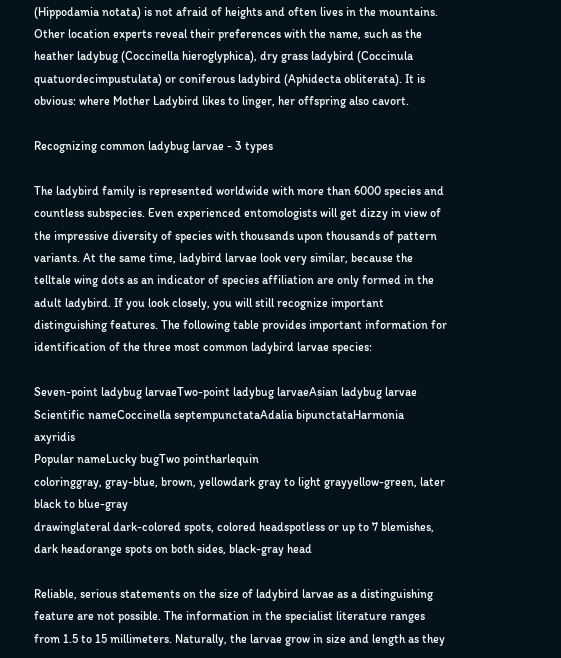(Hippodamia notata) is not afraid of heights and often lives in the mountains. Other location experts reveal their preferences with the name, such as the heather ladybug (Coccinella hieroglyphica), dry grass ladybird (Coccinula quatuordecimpustulata) or coniferous ladybird (Aphidecta obliterata). It is obvious: where Mother Ladybird likes to linger, her offspring also cavort.

Recognizing common ladybug larvae - 3 types

The ladybird family is represented worldwide with more than 6000 species and countless subspecies. Even experienced entomologists will get dizzy in view of the impressive diversity of species with thousands upon thousands of pattern variants. At the same time, ladybird larvae look very similar, because the telltale wing dots as an indicator of species affiliation are only formed in the adult ladybird. If you look closely, you will still recognize important distinguishing features. The following table provides important information for identification of the three most common ladybird larvae species:

Seven-point ladybug larvaeTwo-point ladybug larvaeAsian ladybug larvae
Scientific nameCoccinella septempunctataAdalia bipunctataHarmonia axyridis
Popular nameLucky bugTwo pointharlequin
coloringgray, gray-blue, brown, yellowdark gray to light grayyellow-green, later black to blue-gray
drawinglateral dark-colored spots, colored headspotless or up to 7 blemishes, dark headorange spots on both sides, black-gray head

Reliable, serious statements on the size of ladybird larvae as a distinguishing feature are not possible. The information in the specialist literature ranges from 1.5 to 15 millimeters. Naturally, the larvae grow in size and length as they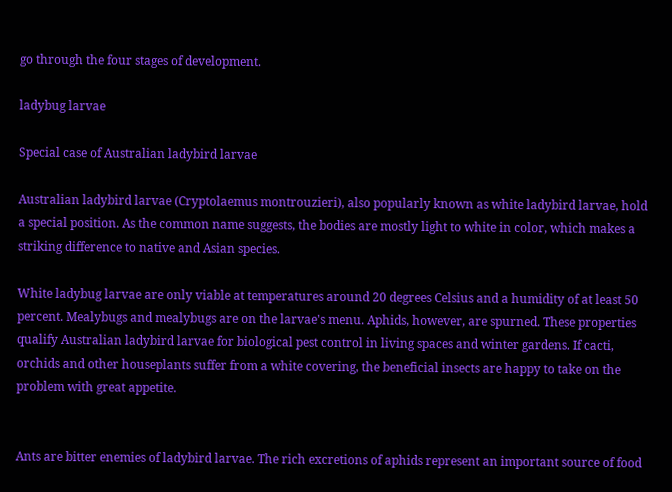go through the four stages of development.

ladybug larvae

Special case of Australian ladybird larvae

Australian ladybird larvae (Cryptolaemus montrouzieri), also popularly known as white ladybird larvae, hold a special position. As the common name suggests, the bodies are mostly light to white in color, which makes a striking difference to native and Asian species.

White ladybug larvae are only viable at temperatures around 20 degrees Celsius and a humidity of at least 50 percent. Mealybugs and mealybugs are on the larvae's menu. Aphids, however, are spurned. These properties qualify Australian ladybird larvae for biological pest control in living spaces and winter gardens. If cacti, orchids and other houseplants suffer from a white covering, the beneficial insects are happy to take on the problem with great appetite.


Ants are bitter enemies of ladybird larvae. The rich excretions of aphids represent an important source of food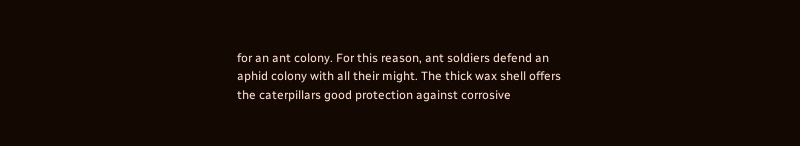for an ant colony. For this reason, ant soldiers defend an aphid colony with all their might. The thick wax shell offers the caterpillars good protection against corrosive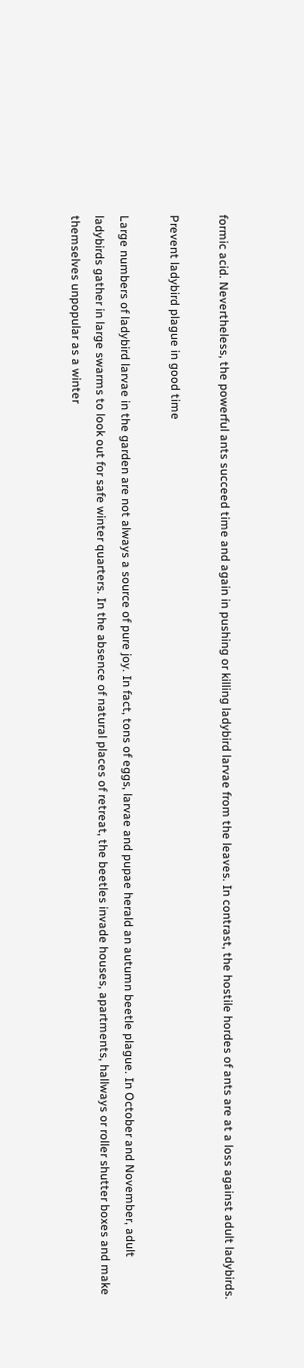formic acid. Nevertheless, the powerful ants succeed time and again in pushing or killing ladybird larvae from the leaves. In contrast, the hostile hordes of ants are at a loss against adult ladybirds.

Prevent ladybird plague in good time

Large numbers of ladybird larvae in the garden are not always a source of pure joy. In fact, tons of eggs, larvae and pupae herald an autumn beetle plague. In October and November, adult ladybirds gather in large swarms to look out for safe winter quarters. In the absence of natural places of retreat, the beetles invade houses, apartments, hallways or roller shutter boxes and make themselves unpopular as a winter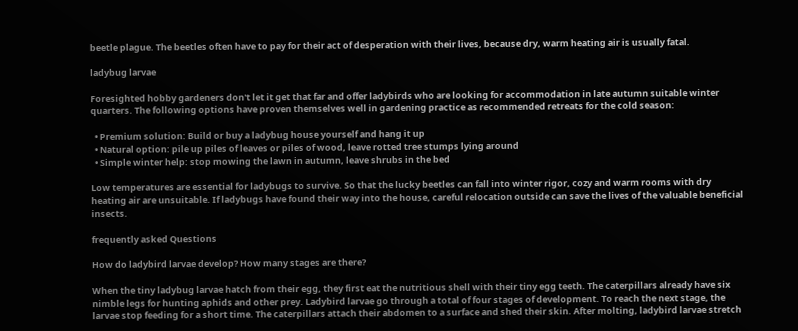beetle plague. The beetles often have to pay for their act of desperation with their lives, because dry, warm heating air is usually fatal.

ladybug larvae

Foresighted hobby gardeners don't let it get that far and offer ladybirds who are looking for accommodation in late autumn suitable winter quarters. The following options have proven themselves well in gardening practice as recommended retreats for the cold season:

  • Premium solution: Build or buy a ladybug house yourself and hang it up
  • Natural option: pile up piles of leaves or piles of wood, leave rotted tree stumps lying around
  • Simple winter help: stop mowing the lawn in autumn, leave shrubs in the bed

Low temperatures are essential for ladybugs to survive. So that the lucky beetles can fall into winter rigor, cozy and warm rooms with dry heating air are unsuitable. If ladybugs have found their way into the house, careful relocation outside can save the lives of the valuable beneficial insects.

frequently asked Questions

How do ladybird larvae develop? How many stages are there?

When the tiny ladybug larvae hatch from their egg, they first eat the nutritious shell with their tiny egg teeth. The caterpillars already have six nimble legs for hunting aphids and other prey. Ladybird larvae go through a total of four stages of development. To reach the next stage, the larvae stop feeding for a short time. The caterpillars attach their abdomen to a surface and shed their skin. After molting, ladybird larvae stretch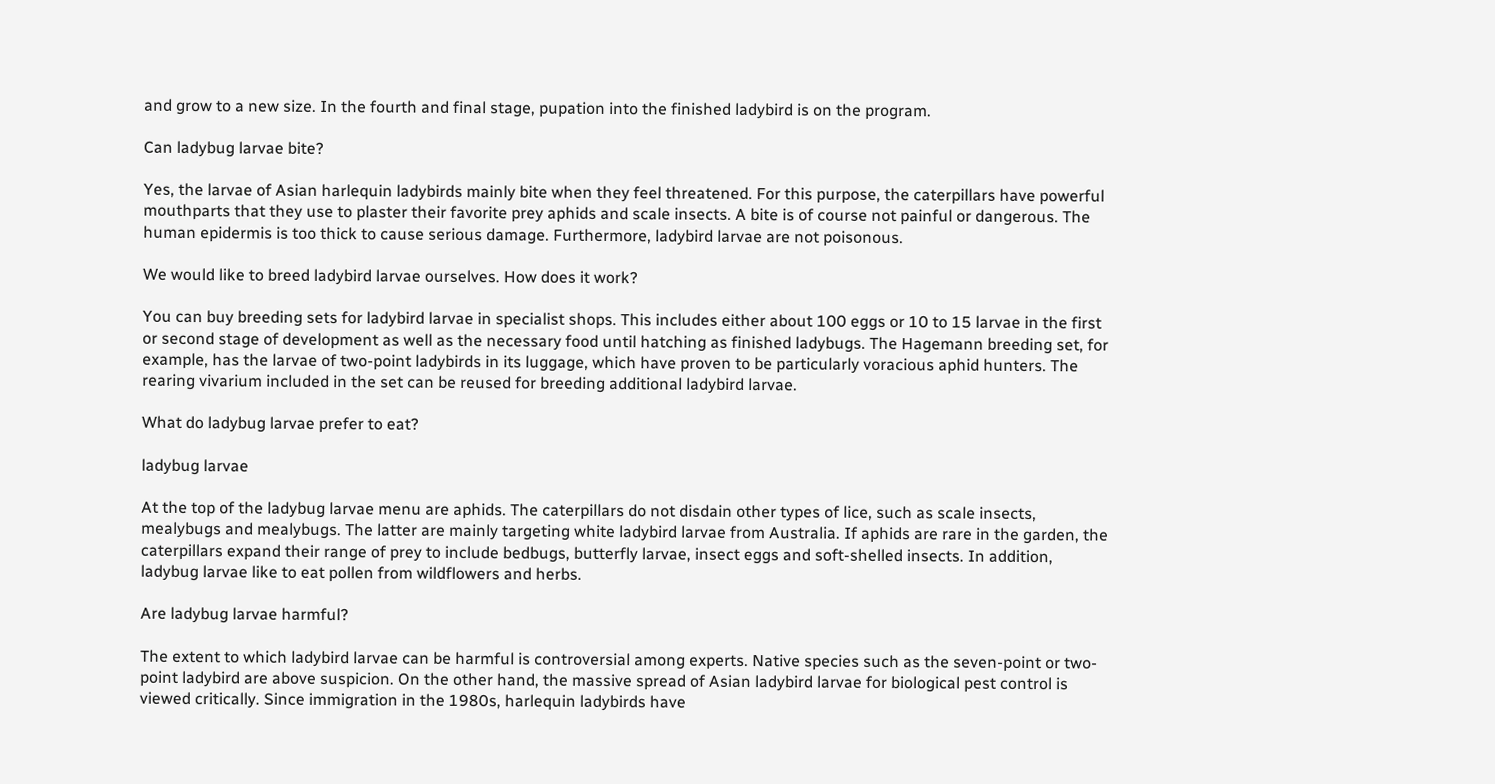and grow to a new size. In the fourth and final stage, pupation into the finished ladybird is on the program.

Can ladybug larvae bite?

Yes, the larvae of Asian harlequin ladybirds mainly bite when they feel threatened. For this purpose, the caterpillars have powerful mouthparts that they use to plaster their favorite prey aphids and scale insects. A bite is of course not painful or dangerous. The human epidermis is too thick to cause serious damage. Furthermore, ladybird larvae are not poisonous.

We would like to breed ladybird larvae ourselves. How does it work?

You can buy breeding sets for ladybird larvae in specialist shops. This includes either about 100 eggs or 10 to 15 larvae in the first or second stage of development as well as the necessary food until hatching as finished ladybugs. The Hagemann breeding set, for example, has the larvae of two-point ladybirds in its luggage, which have proven to be particularly voracious aphid hunters. The rearing vivarium included in the set can be reused for breeding additional ladybird larvae.

What do ladybug larvae prefer to eat?

ladybug larvae

At the top of the ladybug larvae menu are aphids. The caterpillars do not disdain other types of lice, such as scale insects, mealybugs and mealybugs. The latter are mainly targeting white ladybird larvae from Australia. If aphids are rare in the garden, the caterpillars expand their range of prey to include bedbugs, butterfly larvae, insect eggs and soft-shelled insects. In addition, ladybug larvae like to eat pollen from wildflowers and herbs.

Are ladybug larvae harmful?

The extent to which ladybird larvae can be harmful is controversial among experts. Native species such as the seven-point or two-point ladybird are above suspicion. On the other hand, the massive spread of Asian ladybird larvae for biological pest control is viewed critically. Since immigration in the 1980s, harlequin ladybirds have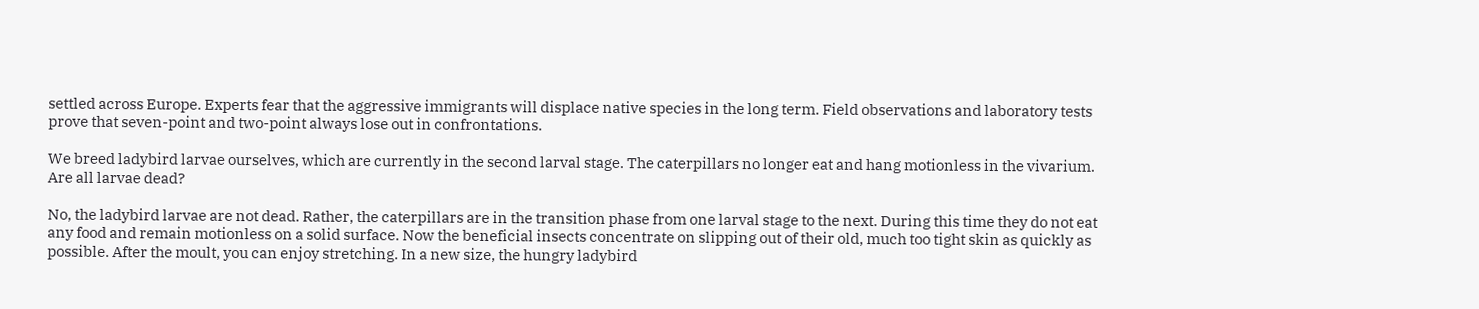settled across Europe. Experts fear that the aggressive immigrants will displace native species in the long term. Field observations and laboratory tests prove that seven-point and two-point always lose out in confrontations.

We breed ladybird larvae ourselves, which are currently in the second larval stage. The caterpillars no longer eat and hang motionless in the vivarium. Are all larvae dead?

No, the ladybird larvae are not dead. Rather, the caterpillars are in the transition phase from one larval stage to the next. During this time they do not eat any food and remain motionless on a solid surface. Now the beneficial insects concentrate on slipping out of their old, much too tight skin as quickly as possible. After the moult, you can enjoy stretching. In a new size, the hungry ladybird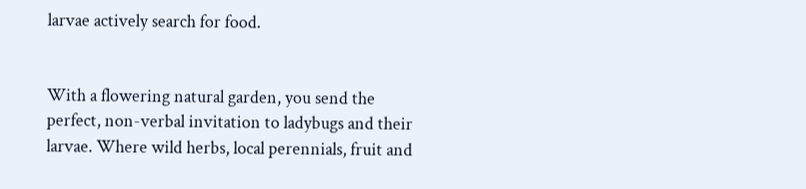larvae actively search for food.


With a flowering natural garden, you send the perfect, non-verbal invitation to ladybugs and their larvae. Where wild herbs, local perennials, fruit and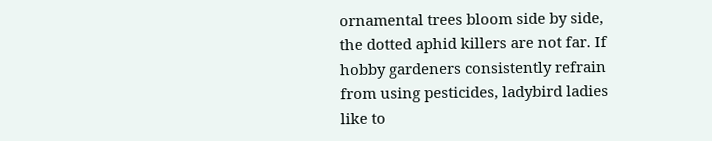ornamental trees bloom side by side, the dotted aphid killers are not far. If hobby gardeners consistently refrain from using pesticides, ladybird ladies like to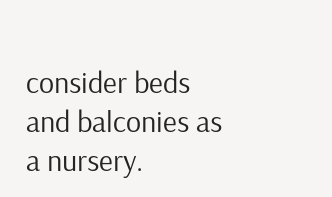consider beds and balconies as a nursery.